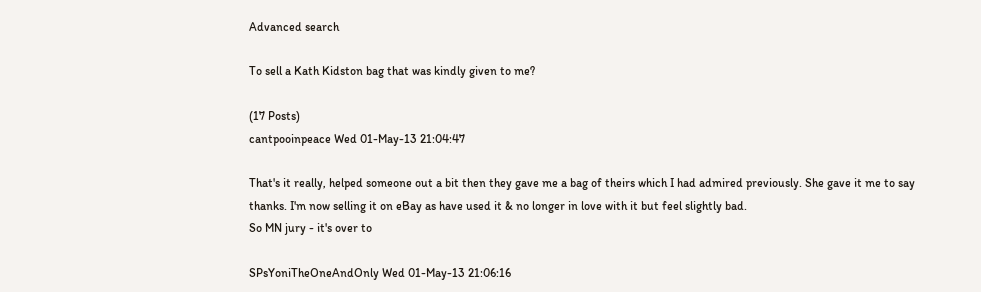Advanced search

To sell a Kath Kidston bag that was kindly given to me?

(17 Posts)
cantpooinpeace Wed 01-May-13 21:04:47

That's it really, helped someone out a bit then they gave me a bag of theirs which I had admired previously. She gave it me to say thanks. I'm now selling it on eBay as have used it & no longer in love with it but feel slightly bad.
So MN jury - it's over to

SPsYoniTheOneAndOnly Wed 01-May-13 21:06:16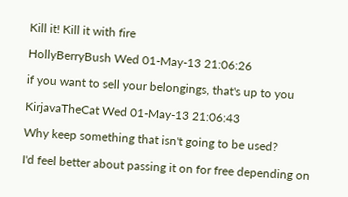Kill it! Kill it with fire

HollyBerryBush Wed 01-May-13 21:06:26

if you want to sell your belongings, that's up to you

KirjavaTheCat Wed 01-May-13 21:06:43

Why keep something that isn't going to be used?

I'd feel better about passing it on for free depending on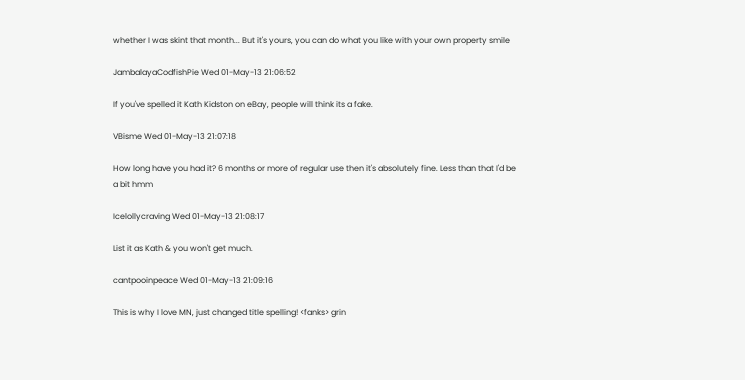whether I was skint that month... But it's yours, you can do what you like with your own property smile

JambalayaCodfishPie Wed 01-May-13 21:06:52

If you've spelled it Kath Kidston on eBay, people will think its a fake.

VBisme Wed 01-May-13 21:07:18

How long have you had it? 6 months or more of regular use then it's absolutely fine. Less than that I'd be a bit hmm

Icelollycraving Wed 01-May-13 21:08:17

List it as Kath & you won't get much.

cantpooinpeace Wed 01-May-13 21:09:16

This is why I love MN, just changed title spelling! <fanks> grin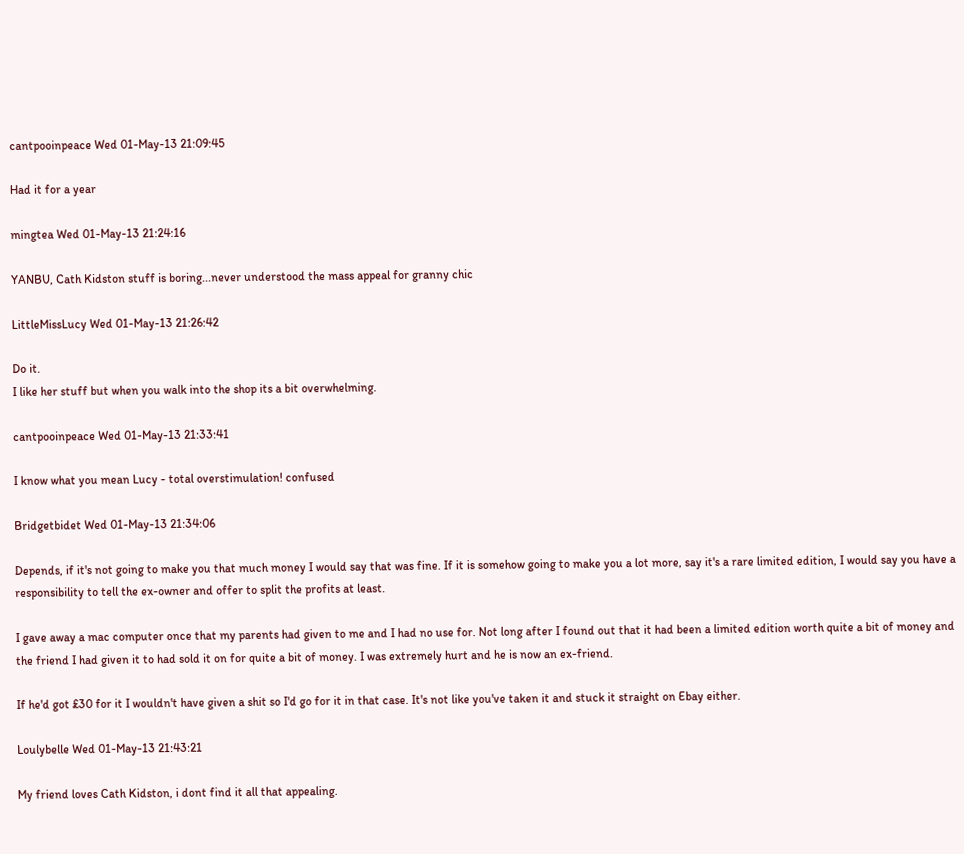cantpooinpeace Wed 01-May-13 21:09:45

Had it for a year

mingtea Wed 01-May-13 21:24:16

YANBU, Cath Kidston stuff is boring...never understood the mass appeal for granny chic

LittleMissLucy Wed 01-May-13 21:26:42

Do it.
I like her stuff but when you walk into the shop its a bit overwhelming.

cantpooinpeace Wed 01-May-13 21:33:41

I know what you mean Lucy - total overstimulation! confused

Bridgetbidet Wed 01-May-13 21:34:06

Depends, if it's not going to make you that much money I would say that was fine. If it is somehow going to make you a lot more, say it's a rare limited edition, I would say you have a responsibility to tell the ex-owner and offer to split the profits at least.

I gave away a mac computer once that my parents had given to me and I had no use for. Not long after I found out that it had been a limited edition worth quite a bit of money and the friend I had given it to had sold it on for quite a bit of money. I was extremely hurt and he is now an ex-friend.

If he'd got £30 for it I wouldn't have given a shit so I'd go for it in that case. It's not like you've taken it and stuck it straight on Ebay either.

Loulybelle Wed 01-May-13 21:43:21

My friend loves Cath Kidston, i dont find it all that appealing.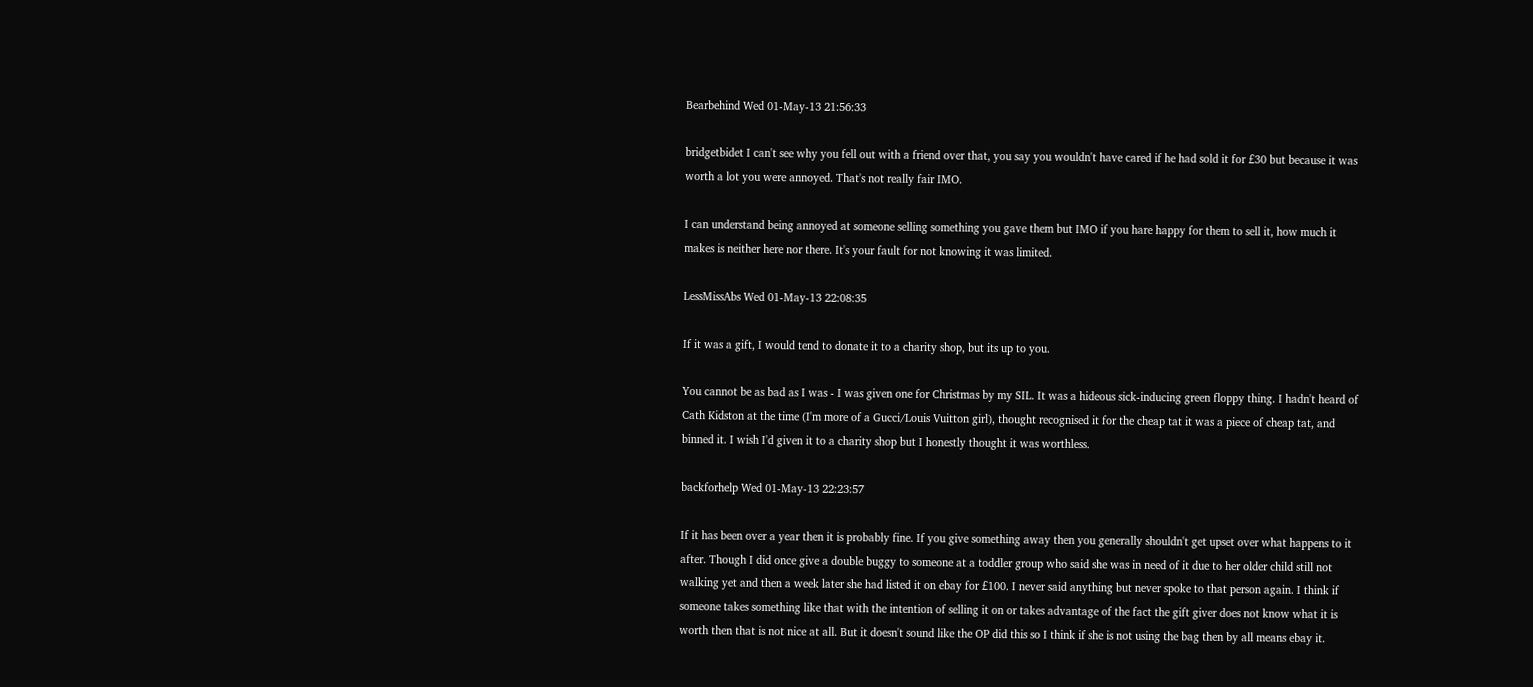Bearbehind Wed 01-May-13 21:56:33

bridgetbidet I can't see why you fell out with a friend over that, you say you wouldn't have cared if he had sold it for £30 but because it was worth a lot you were annoyed. That's not really fair IMO.

I can understand being annoyed at someone selling something you gave them but IMO if you hare happy for them to sell it, how much it makes is neither here nor there. It's your fault for not knowing it was limited.

LessMissAbs Wed 01-May-13 22:08:35

If it was a gift, I would tend to donate it to a charity shop, but its up to you.

You cannot be as bad as I was - I was given one for Christmas by my SIL. It was a hideous sick-inducing green floppy thing. I hadn't heard of Cath Kidston at the time (I'm more of a Gucci/Louis Vuitton girl), thought recognised it for the cheap tat it was a piece of cheap tat, and binned it. I wish I'd given it to a charity shop but I honestly thought it was worthless.

backforhelp Wed 01-May-13 22:23:57

If it has been over a year then it is probably fine. If you give something away then you generally shouldn't get upset over what happens to it after. Though I did once give a double buggy to someone at a toddler group who said she was in need of it due to her older child still not walking yet and then a week later she had listed it on ebay for £100. I never said anything but never spoke to that person again. I think if someone takes something like that with the intention of selling it on or takes advantage of the fact the gift giver does not know what it is worth then that is not nice at all. But it doesn't sound like the OP did this so I think if she is not using the bag then by all means ebay it.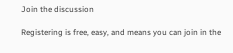Join the discussion

Registering is free, easy, and means you can join in the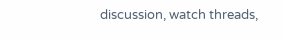discussion, watch threads,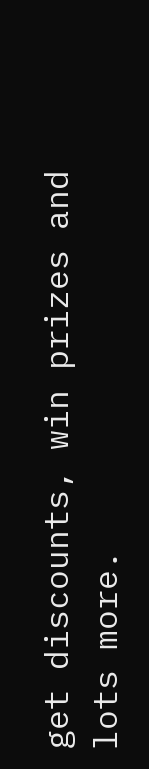get discounts, win prizes and lots more.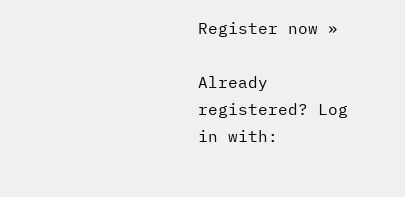Register now »

Already registered? Log in with: